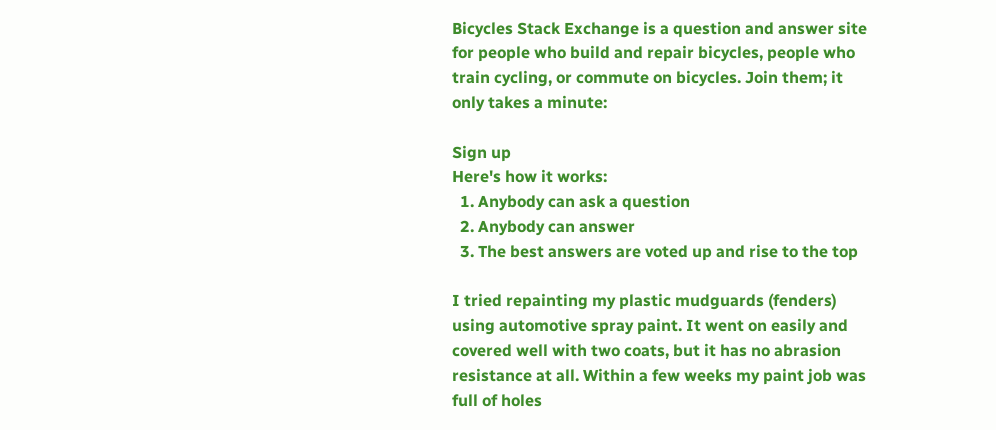Bicycles Stack Exchange is a question and answer site for people who build and repair bicycles, people who train cycling, or commute on bicycles. Join them; it only takes a minute:

Sign up
Here's how it works:
  1. Anybody can ask a question
  2. Anybody can answer
  3. The best answers are voted up and rise to the top

I tried repainting my plastic mudguards (fenders) using automotive spray paint. It went on easily and covered well with two coats, but it has no abrasion resistance at all. Within a few weeks my paint job was full of holes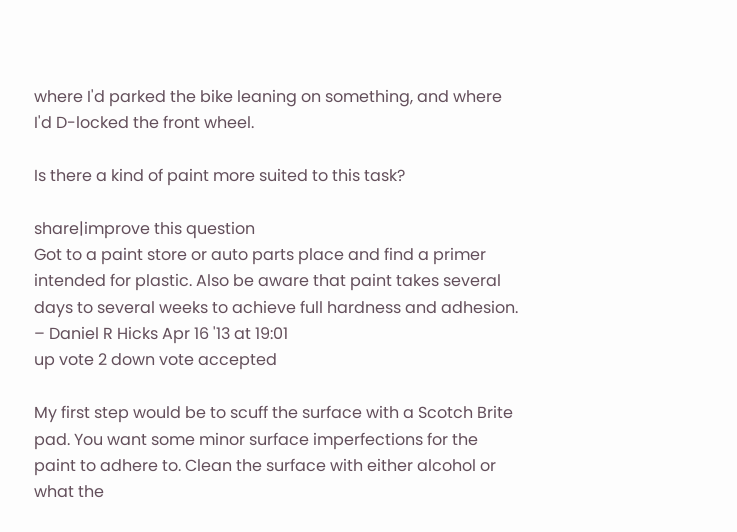where I'd parked the bike leaning on something, and where I'd D-locked the front wheel.

Is there a kind of paint more suited to this task?

share|improve this question
Got to a paint store or auto parts place and find a primer intended for plastic. Also be aware that paint takes several days to several weeks to achieve full hardness and adhesion. – Daniel R Hicks Apr 16 '13 at 19:01
up vote 2 down vote accepted

My first step would be to scuff the surface with a Scotch Brite pad. You want some minor surface imperfections for the paint to adhere to. Clean the surface with either alcohol or what the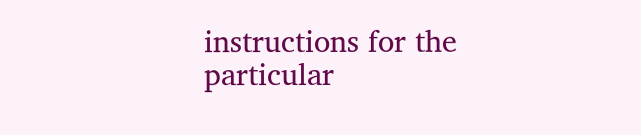instructions for the particular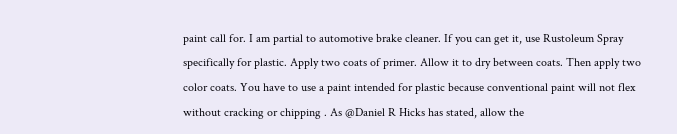paint call for. I am partial to automotive brake cleaner. If you can get it, use Rustoleum Spray specifically for plastic. Apply two coats of primer. Allow it to dry between coats. Then apply two color coats. You have to use a paint intended for plastic because conventional paint will not flex without cracking or chipping . As @Daniel R Hicks has stated, allow the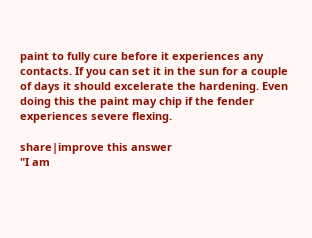paint to fully cure before it experiences any contacts. If you can set it in the sun for a couple of days it should excelerate the hardening. Even doing this the paint may chip if the fender experiences severe flexing.

share|improve this answer
"I am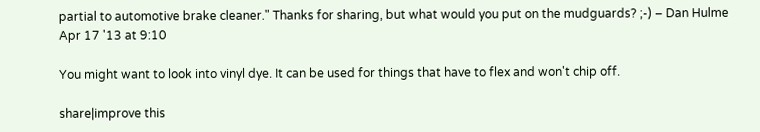partial to automotive brake cleaner." Thanks for sharing, but what would you put on the mudguards? ;-) – Dan Hulme Apr 17 '13 at 9:10

You might want to look into vinyl dye. It can be used for things that have to flex and won't chip off.

share|improve this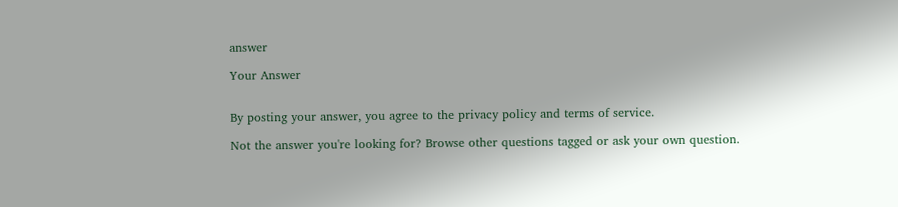answer

Your Answer


By posting your answer, you agree to the privacy policy and terms of service.

Not the answer you're looking for? Browse other questions tagged or ask your own question.